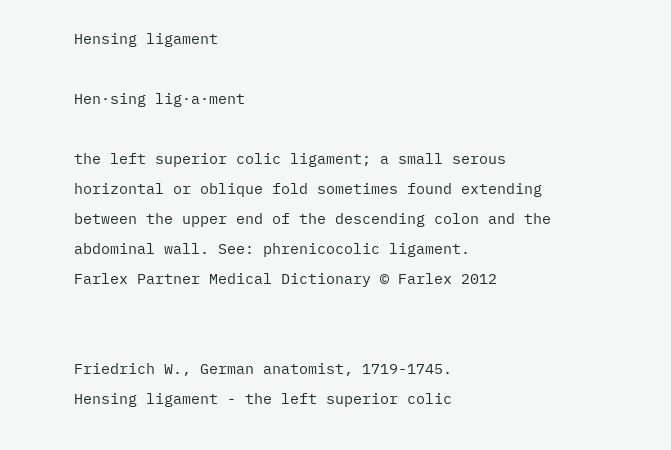Hensing ligament

Hen·sing lig·a·ment

the left superior colic ligament; a small serous horizontal or oblique fold sometimes found extending between the upper end of the descending colon and the abdominal wall. See: phrenicocolic ligament.
Farlex Partner Medical Dictionary © Farlex 2012


Friedrich W., German anatomist, 1719-1745.
Hensing ligament - the left superior colic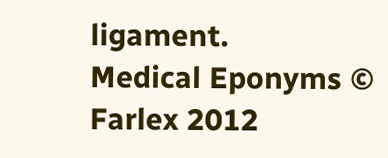ligament.
Medical Eponyms © Farlex 2012